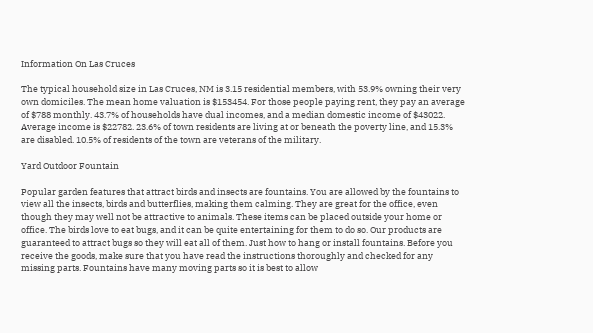Information On Las Cruces

The typical household size in Las Cruces, NM is 3.15 residential members, with 53.9% owning their very own domiciles. The mean home valuation is $153454. For those people paying rent, they pay an average of $788 monthly. 43.7% of households have dual incomes, and a median domestic income of $43022. Average income is $22782. 23.6% of town residents are living at or beneath the poverty line, and 15.3% are disabled. 10.5% of residents of the town are veterans of the military.

Yard Outdoor Fountain

Popular garden features that attract birds and insects are fountains. You are allowed by the fountains to view all the insects, birds and butterflies, making them calming. They are great for the office, even though they may well not be attractive to animals. These items can be placed outside your home or office. The birds love to eat bugs, and it can be quite entertaining for them to do so. Our products are guaranteed to attract bugs so they will eat all of them. Just how to hang or install fountains. Before you receive the goods, make sure that you have read the instructions thoroughly and checked for any missing parts. Fountains have many moving parts so it is best to allow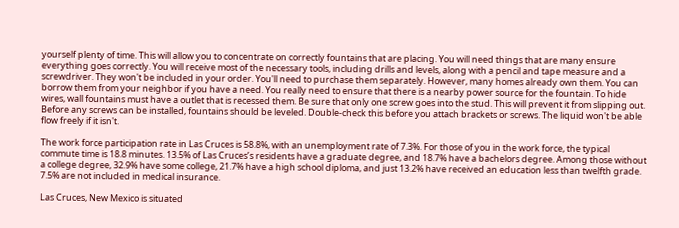yourself plenty of time. This will allow you to concentrate on correctly fountains that are placing. You will need things that are many ensure everything goes correctly. You will receive most of the necessary tools, including drills and levels, along with a pencil and tape measure and a screwdriver. They won't be included in your order. You'll need to purchase them separately. However, many homes already own them. You can borrow them from your neighbor if you have a need. You really need to ensure that there is a nearby power source for the fountain. To hide wires, wall fountains must have a outlet that is recessed them. Be sure that only one screw goes into the stud. This will prevent it from slipping out. Before any screws can be installed, fountains should be leveled. Double-check this before you attach brackets or screws. The liquid won't be able flow freely if it isn't.

The work force participation rate in Las Cruces is 58.8%, with an unemployment rate of 7.3%. For those of you in the work force, the typical commute time is 18.8 minutes. 13.5% of Las Cruces’s residents have a graduate degree, and 18.7% have a bachelors degree. Among those without a college degree, 32.9% have some college, 21.7% have a high school diploma, and just 13.2% have received an education less than twelfth grade. 7.5% are not included in medical insurance.

Las Cruces, New Mexico is situated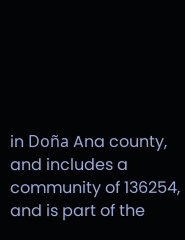in Doña Ana county, and includes a community of 136254, and is part of the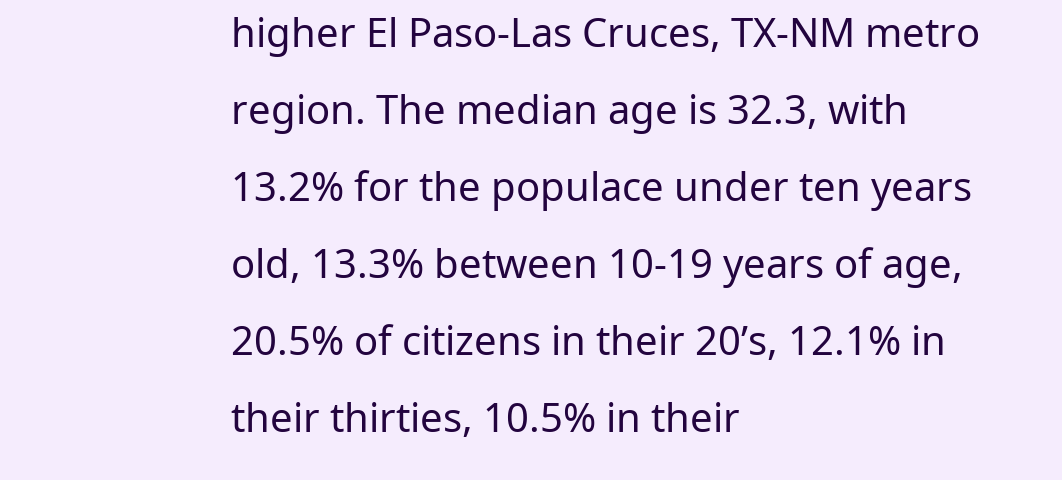higher El Paso-Las Cruces, TX-NM metro region. The median age is 32.3, with 13.2% for the populace under ten years old, 13.3% between 10-19 years of age, 20.5% of citizens in their 20’s, 12.1% in their thirties, 10.5% in their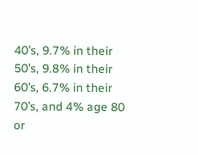40’s, 9.7% in their 50’s, 9.8% in their 60’s, 6.7% in their 70’s, and 4% age 80 or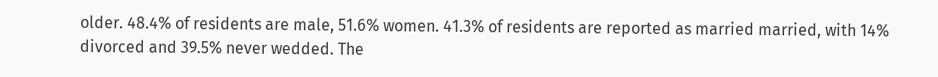older. 48.4% of residents are male, 51.6% women. 41.3% of residents are reported as married married, with 14% divorced and 39.5% never wedded. The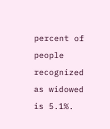percent of people recognized as widowed is 5.1%.